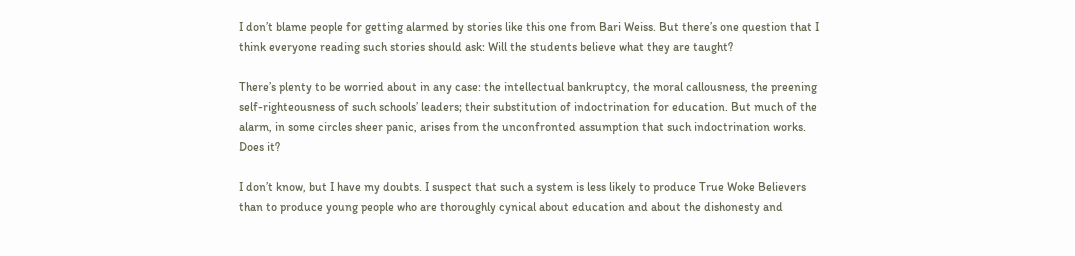I don’t blame people for getting alarmed by stories like this one from Bari Weiss. But there’s one question that I think everyone reading such stories should ask: Will the students believe what they are taught?

There’s plenty to be worried about in any case: the intellectual bankruptcy, the moral callousness, the preening self-righteousness of such schools’ leaders; their substitution of indoctrination for education. But much of the alarm, in some circles sheer panic, arises from the unconfronted assumption that such indoctrination works. Does it?

I don’t know, but I have my doubts. I suspect that such a system is less likely to produce True Woke Believers than to produce young people who are thoroughly cynical about education and about the dishonesty and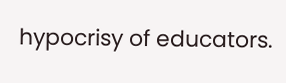hypocrisy of educators.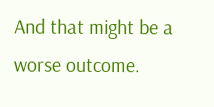And that might be a worse outcome.